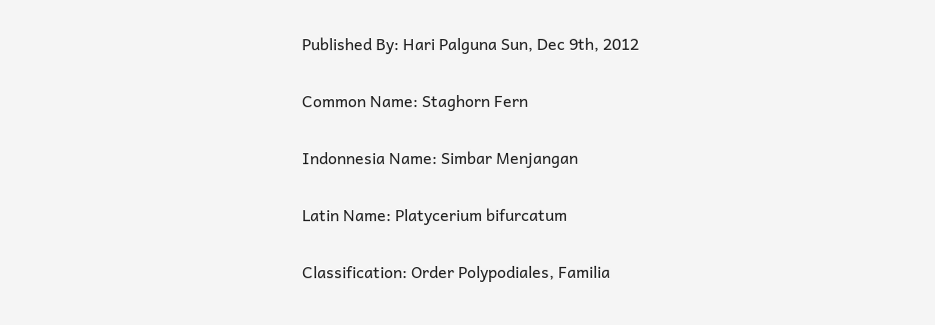Published By: Hari Palguna Sun, Dec 9th, 2012

Common Name: Staghorn Fern

Indonnesia Name: Simbar Menjangan

Latin Name: Platycerium bifurcatum

Classification: Order Polypodiales, Familia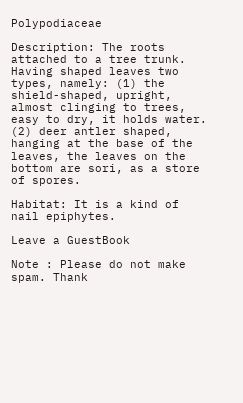Polypodiaceae

Description: The roots attached to a tree trunk. Having shaped leaves two types, namely: (1) the shield-shaped, upright, almost clinging to trees, easy to dry, it holds water. (2) deer antler shaped, hanging at the base of the leaves, the leaves on the bottom are sori, as a store of spores.

Habitat: It is a kind of nail epiphytes.

Leave a GuestBook

Note : Please do not make spam. Thank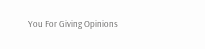You For Giving Opinions